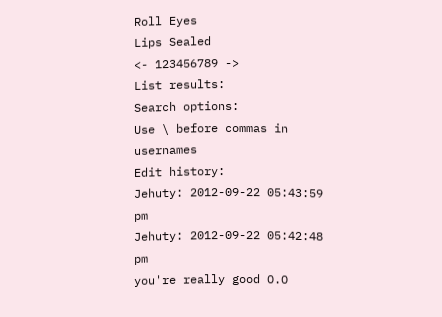Roll Eyes
Lips Sealed
<- 123456789 ->
List results:
Search options:
Use \ before commas in usernames
Edit history:
Jehuty: 2012-09-22 05:43:59 pm
Jehuty: 2012-09-22 05:42:48 pm
you're really good O.O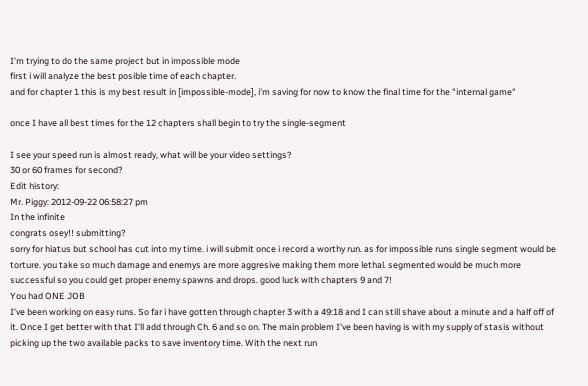I'm trying to do the same project but in impossible mode
first i will analyze the best posible time of each chapter.
and for chapter 1 this is my best result in [impossible-mode], i'm saving for now to know the final time for the "internal game"

once I have all best times for the 12 chapters shall begin to try the single-segment

I see your speed run is almost ready, what will be your video settings?
30 or 60 frames for second?
Edit history:
Mr. Piggy: 2012-09-22 06:58:27 pm
In the infinite
congrats osey!! submitting?
sorry for hiatus but school has cut into my time. i will submit once i record a worthy run. as for impossible runs single segment would be torture. you take so much damage and enemys are more aggresive making them more lethal. segmented would be much more successful so you could get proper enemy spawns and drops. good luck with chapters 9 and 7!
You had ONE JOB
I've been working on easy runs. So far i have gotten through chapter 3 with a 49:18 and I can still shave about a minute and a half off of it. Once I get better with that I'll add through Ch. 6 and so on. The main problem I've been having is with my supply of stasis without picking up the two available packs to save inventory time. With the next run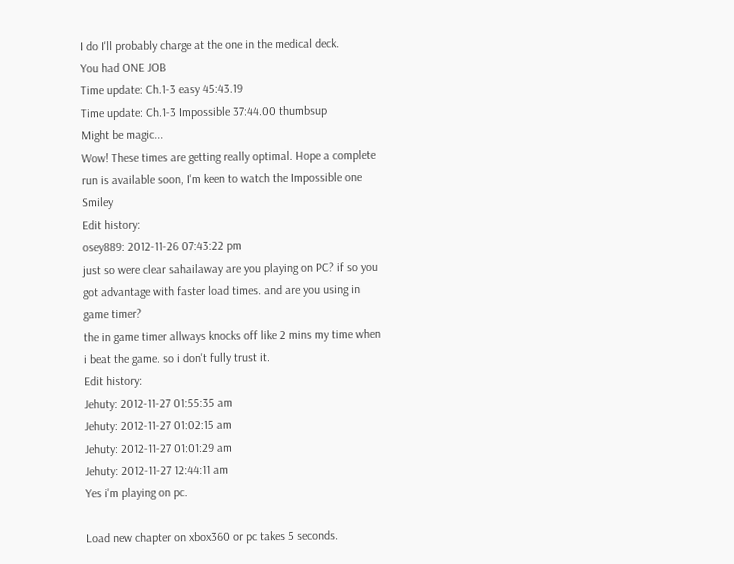I do I'll probably charge at the one in the medical deck.
You had ONE JOB
Time update: Ch.1-3 easy 45:43.19
Time update: Ch.1-3 Impossible 37:44.00 thumbsup
Might be magic...
Wow! These times are getting really optimal. Hope a complete run is available soon, I'm keen to watch the Impossible one Smiley
Edit history:
osey889: 2012-11-26 07:43:22 pm
just so were clear sahailaway are you playing on PC? if so you got advantage with faster load times. and are you using in game timer?
the in game timer allways knocks off like 2 mins my time when i beat the game. so i don't fully trust it.
Edit history:
Jehuty: 2012-11-27 01:55:35 am
Jehuty: 2012-11-27 01:02:15 am
Jehuty: 2012-11-27 01:01:29 am
Jehuty: 2012-11-27 12:44:11 am
Yes i'm playing on pc.

Load new chapter on xbox360 or pc takes 5 seconds.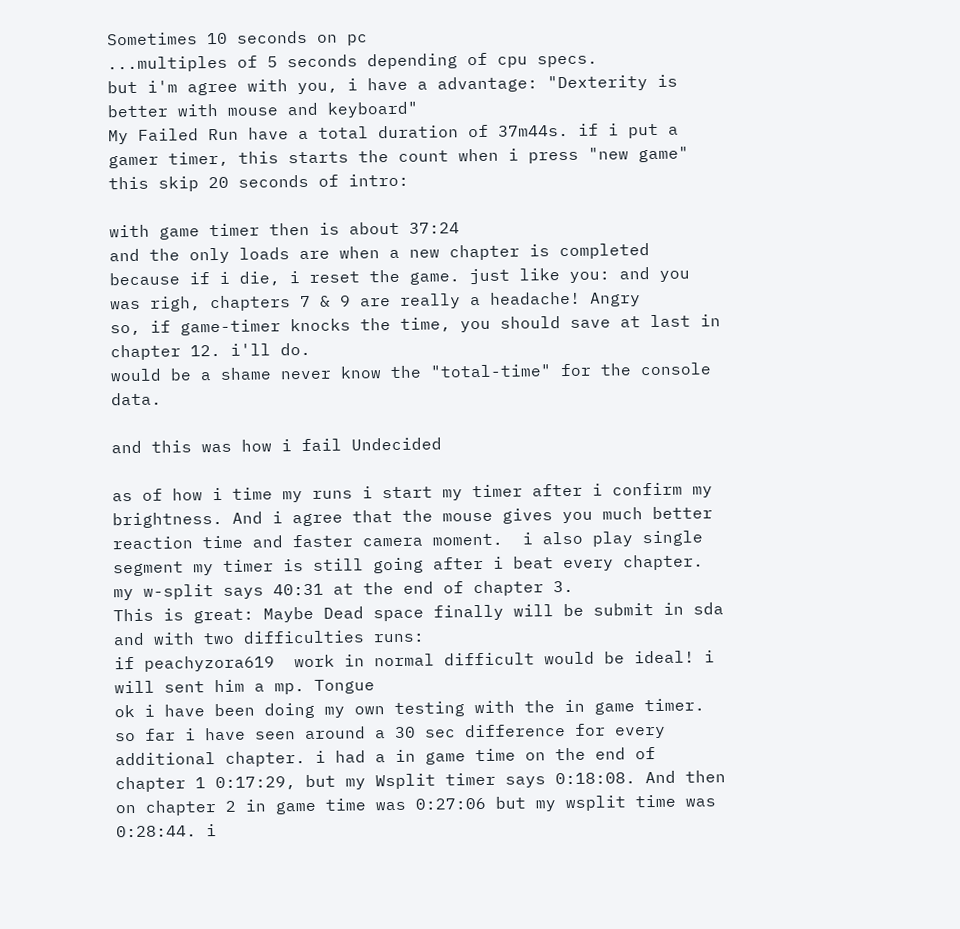Sometimes 10 seconds on pc
...multiples of 5 seconds depending of cpu specs.
but i'm agree with you, i have a advantage: "Dexterity is better with mouse and keyboard"
My Failed Run have a total duration of 37m44s. if i put a gamer timer, this starts the count when i press "new game" this skip 20 seconds of intro:

with game timer then is about 37:24
and the only loads are when a new chapter is completed because if i die, i reset the game. just like you: and you was righ, chapters 7 & 9 are really a headache! Angry
so, if game-timer knocks the time, you should save at last in chapter 12. i'll do.
would be a shame never know the "total-time" for the console data.

and this was how i fail Undecided

as of how i time my runs i start my timer after i confirm my brightness. And i agree that the mouse gives you much better reaction time and faster camera moment.  i also play single segment my timer is still going after i beat every chapter. my w-split says 40:31 at the end of chapter 3.
This is great: Maybe Dead space finally will be submit in sda and with two difficulties runs:
if peachyzora619  work in normal difficult would be ideal! i will sent him a mp. Tongue
ok i have been doing my own testing with the in game timer. so far i have seen around a 30 sec difference for every additional chapter. i had a in game time on the end of chapter 1 0:17:29, but my Wsplit timer says 0:18:08. And then on chapter 2 in game time was 0:27:06 but my wsplit time was 0:28:44. i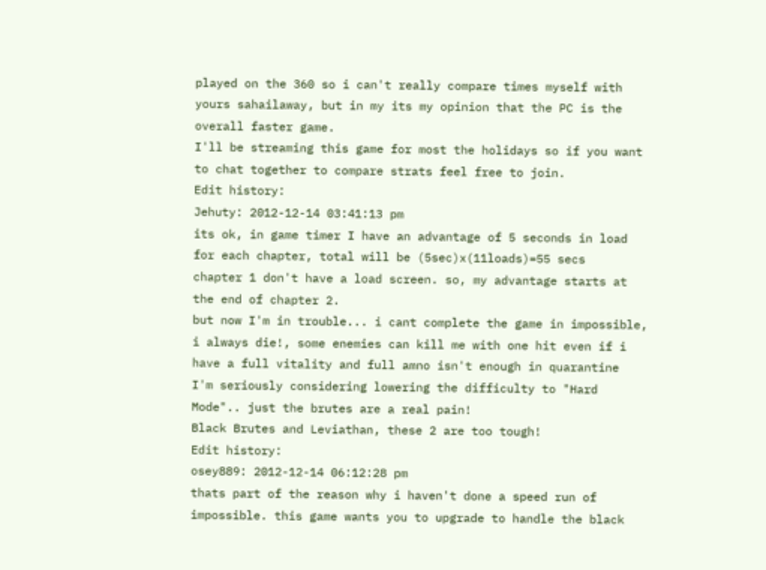played on the 360 so i can't really compare times myself with yours sahailaway, but in my its my opinion that the PC is the overall faster game.
I'll be streaming this game for most the holidays so if you want to chat together to compare strats feel free to join.
Edit history:
Jehuty: 2012-12-14 03:41:13 pm
its ok, in game timer I have an advantage of 5 seconds in load for each chapter, total will be (5sec)x(11loads)=55 secs
chapter 1 don't have a load screen. so, my advantage starts at the end of chapter 2.
but now I'm in trouble... i cant complete the game in impossible, i always die!, some enemies can kill me with one hit even if i have a full vitality and full amno isn't enough in quarantine
I'm seriously considering lowering the difficulty to "Hard Mode".. just the brutes are a real pain!
Black Brutes and Leviathan, these 2 are too tough!
Edit history:
osey889: 2012-12-14 06:12:28 pm
thats part of the reason why i haven't done a speed run of impossible. this game wants you to upgrade to handle the black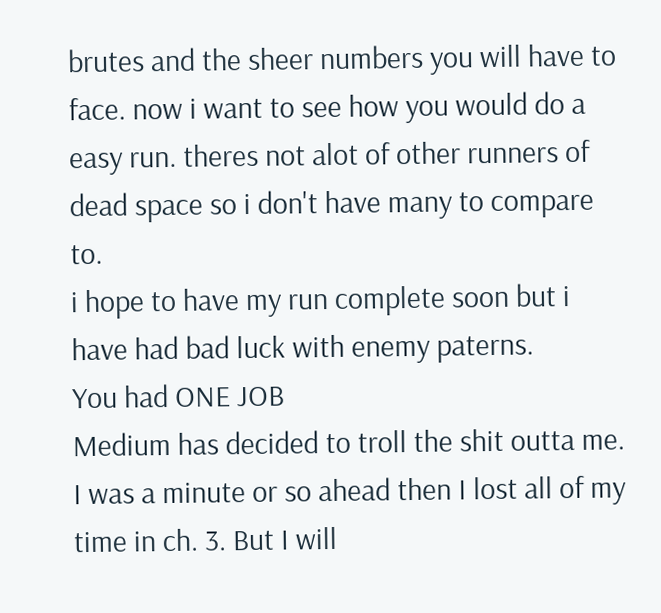brutes and the sheer numbers you will have to face. now i want to see how you would do a easy run. theres not alot of other runners of dead space so i don't have many to compare to.
i hope to have my run complete soon but i have had bad luck with enemy paterns.
You had ONE JOB
Medium has decided to troll the shit outta me. I was a minute or so ahead then I lost all of my time in ch. 3. But I will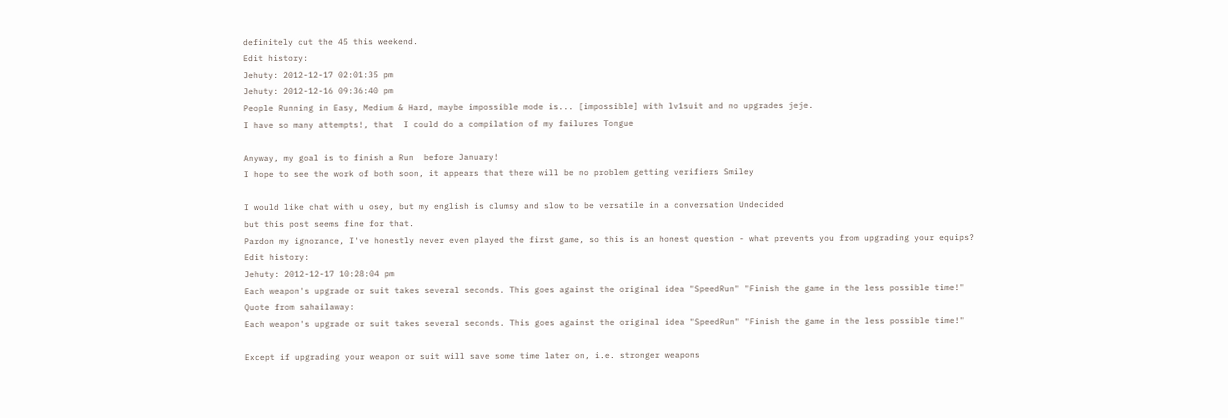definitely cut the 45 this weekend.
Edit history:
Jehuty: 2012-12-17 02:01:35 pm
Jehuty: 2012-12-16 09:36:40 pm
People Running in Easy, Medium & Hard, maybe impossible mode is... [impossible] with lv1suit and no upgrades jeje.
I have so many attempts!, that  I could do a compilation of my failures Tongue

Anyway, my goal is to finish a Run  before January!
I hope to see the work of both soon, it appears that there will be no problem getting verifiers Smiley

I would like chat with u osey, but my english is clumsy and slow to be versatile in a conversation Undecided
but this post seems fine for that.
Pardon my ignorance, I've honestly never even played the first game, so this is an honest question - what prevents you from upgrading your equips?
Edit history:
Jehuty: 2012-12-17 10:28:04 pm
Each weapon's upgrade or suit takes several seconds. This goes against the original idea "SpeedRun" "Finish the game in the less possible time!"
Quote from sahailaway:
Each weapon's upgrade or suit takes several seconds. This goes against the original idea "SpeedRun" "Finish the game in the less possible time!"

Except if upgrading your weapon or suit will save some time later on, i.e. stronger weapons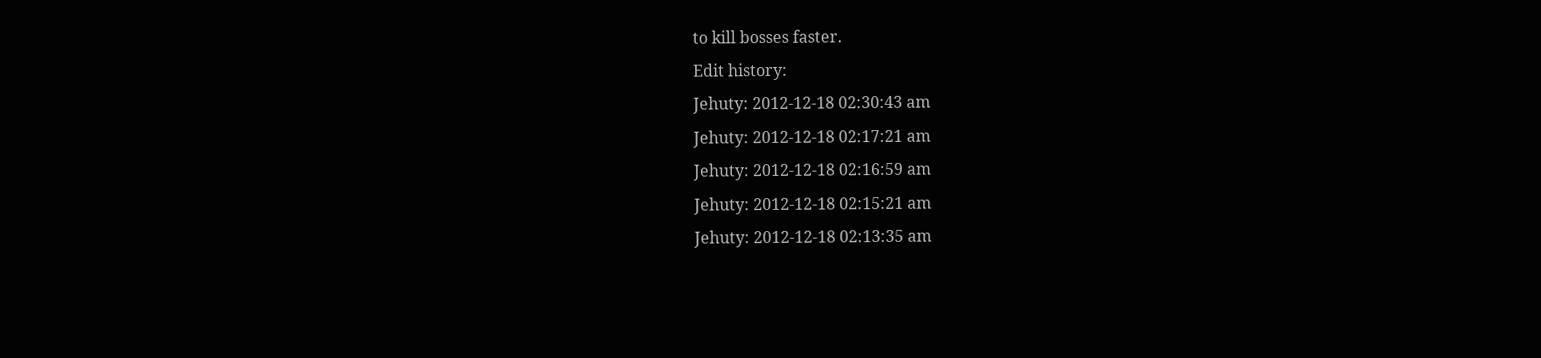to kill bosses faster.
Edit history:
Jehuty: 2012-12-18 02:30:43 am
Jehuty: 2012-12-18 02:17:21 am
Jehuty: 2012-12-18 02:16:59 am
Jehuty: 2012-12-18 02:15:21 am
Jehuty: 2012-12-18 02:13:35 am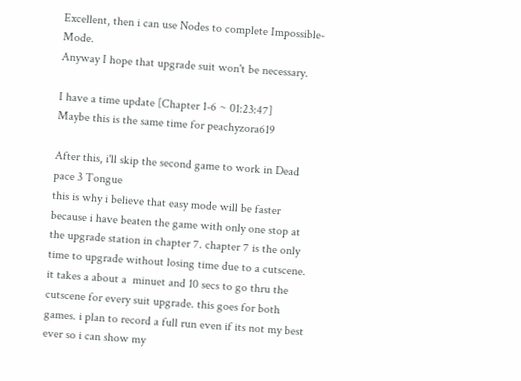Excellent, then i can use Nodes to complete Impossible-Mode.
Anyway I hope that upgrade suit won't be necessary.

I have a time update [Chapter 1-6 ~ 01:23:47]
Maybe this is the same time for peachyzora619

After this, i'll skip the second game to work in Dead pace 3 Tongue
this is why i believe that easy mode will be faster because i have beaten the game with only one stop at the upgrade station in chapter 7. chapter 7 is the only time to upgrade without losing time due to a cutscene. it takes a about a  minuet and 10 secs to go thru the cutscene for every suit upgrade. this goes for both games. i plan to record a full run even if its not my best ever so i can show my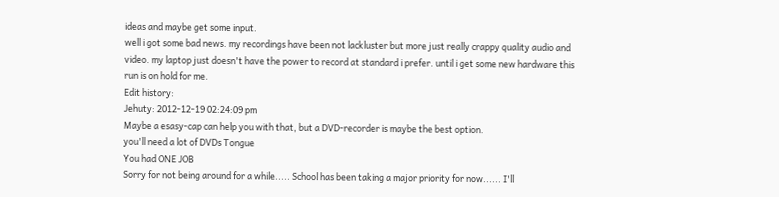ideas and maybe get some input.
well i got some bad news. my recordings have been not lackluster but more just really crappy quality audio and video. my laptop just doesn't have the power to record at standard i prefer. until i get some new hardware this run is on hold for me.
Edit history:
Jehuty: 2012-12-19 02:24:09 pm
Maybe a esasy-cap can help you with that, but a DVD-recorder is maybe the best option.
you'll need a lot of DVDs Tongue
You had ONE JOB
Sorry for not being around for a while..... School has been taking a major priority for now...... I'll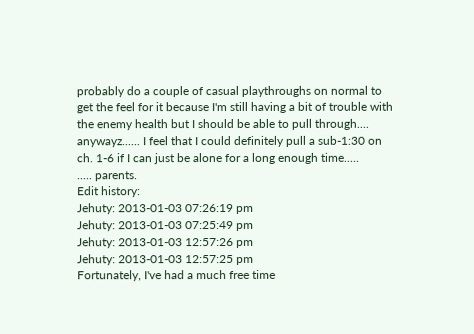probably do a couple of casual playthroughs on normal to get the feel for it because I'm still having a bit of trouble with the enemy health but I should be able to pull through.... anywayz...... I feel that I could definitely pull a sub-1:30 on ch. 1-6 if I can just be alone for a long enough time.....
..... parents.
Edit history:
Jehuty: 2013-01-03 07:26:19 pm
Jehuty: 2013-01-03 07:25:49 pm
Jehuty: 2013-01-03 12:57:26 pm
Jehuty: 2013-01-03 12:57:25 pm
Fortunately, I've had a much free time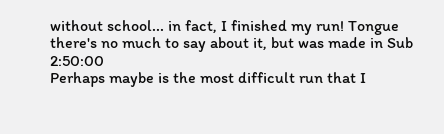without school... in fact, I finished my run! Tongue
there's no much to say about it, but was made in Sub 2:50:00
Perhaps maybe is the most difficult run that I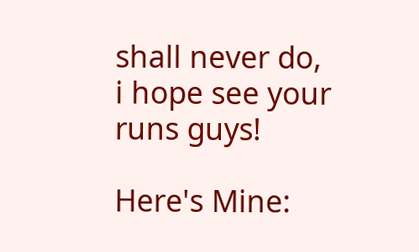shall never do, i hope see your runs guys!

Here's Mine: